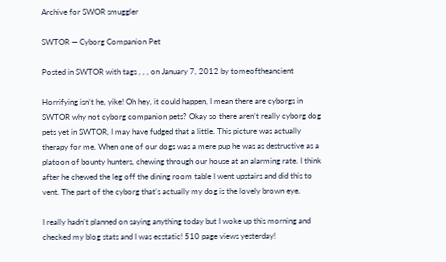Archive for SWOR smuggler

SWTOR — Cyborg Companion Pet

Posted in SWTOR with tags , , , on January 7, 2012 by tomeoftheancient

Horrifying isn’t he, yike! Oh hey, it could happen, I mean there are cyborgs in SWTOR why not cyborg companion pets? Okay so there aren’t really cyborg dog pets yet in SWTOR, I may have fudged that a little. This picture was actually therapy for me. When one of our dogs was a mere pup he was as destructive as a platoon of bounty hunters, chewing through our house at an alarming rate. I think after he chewed the leg off the dining room table I went upstairs and did this to vent. The part of the cyborg that’s actually my dog is the lovely brown eye.

I really hadn’t planned on saying anything today but I woke up this morning and checked my blog stats and I was ecstatic! 510 page views yesterday!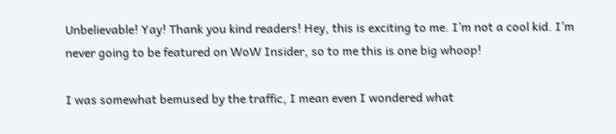Unbelievable! Yay! Thank you kind readers! Hey, this is exciting to me. I’m not a cool kid. I’m never going to be featured on WoW Insider, so to me this is one big whoop!

I was somewhat bemused by the traffic, I mean even I wondered what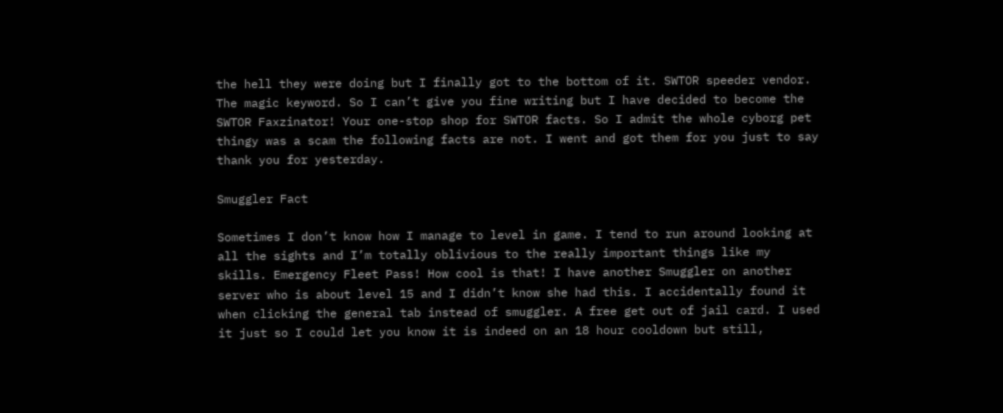the hell they were doing but I finally got to the bottom of it. SWTOR speeder vendor. The magic keyword. So I can’t give you fine writing but I have decided to become the SWTOR Faxzinator! Your one-stop shop for SWTOR facts. So I admit the whole cyborg pet thingy was a scam the following facts are not. I went and got them for you just to say thank you for yesterday.

Smuggler Fact

Sometimes I don’t know how I manage to level in game. I tend to run around looking at all the sights and I’m totally oblivious to the really important things like my skills. Emergency Fleet Pass! How cool is that! I have another Smuggler on another server who is about level 15 and I didn’t know she had this. I accidentally found it when clicking the general tab instead of smuggler. A free get out of jail card. I used it just so I could let you know it is indeed on an 18 hour cooldown but still,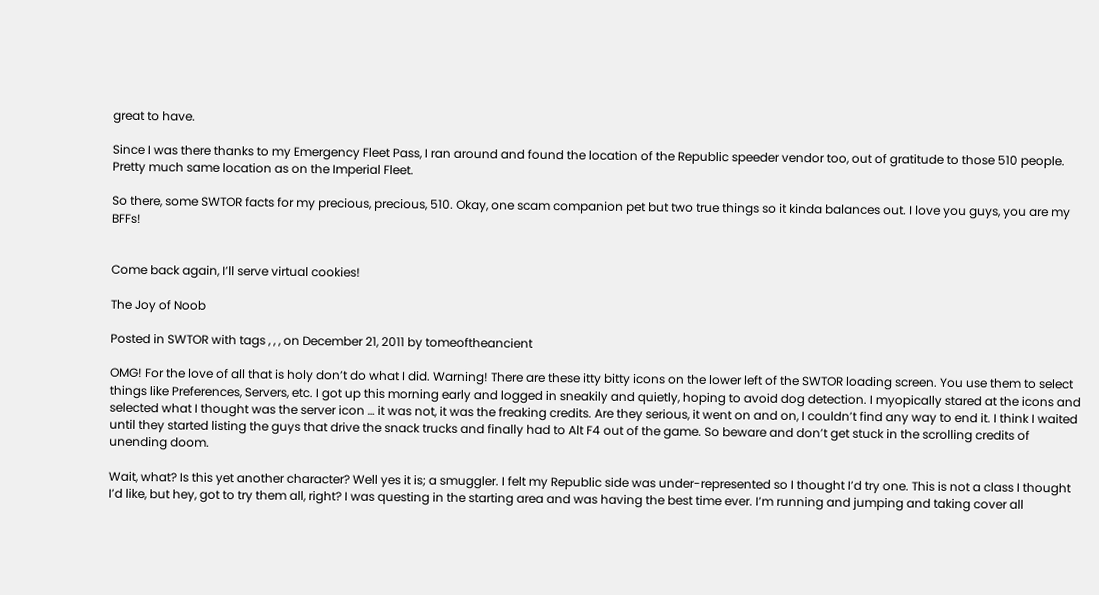great to have.

Since I was there thanks to my Emergency Fleet Pass, I ran around and found the location of the Republic speeder vendor too, out of gratitude to those 510 people. Pretty much same location as on the Imperial Fleet.

So there, some SWTOR facts for my precious, precious, 510. Okay, one scam companion pet but two true things so it kinda balances out. I love you guys, you are my BFFs!


Come back again, I’ll serve virtual cookies!

The Joy of Noob

Posted in SWTOR with tags , , , on December 21, 2011 by tomeoftheancient

OMG! For the love of all that is holy don’t do what I did. Warning! There are these itty bitty icons on the lower left of the SWTOR loading screen. You use them to select things like Preferences, Servers, etc. I got up this morning early and logged in sneakily and quietly, hoping to avoid dog detection. I myopically stared at the icons and selected what I thought was the server icon … it was not, it was the freaking credits. Are they serious, it went on and on, I couldn’t find any way to end it. I think I waited until they started listing the guys that drive the snack trucks and finally had to Alt F4 out of the game. So beware and don’t get stuck in the scrolling credits of unending doom.

Wait, what? Is this yet another character? Well yes it is; a smuggler. I felt my Republic side was under-represented so I thought I’d try one. This is not a class I thought I’d like, but hey, got to try them all, right? I was questing in the starting area and was having the best time ever. I’m running and jumping and taking cover all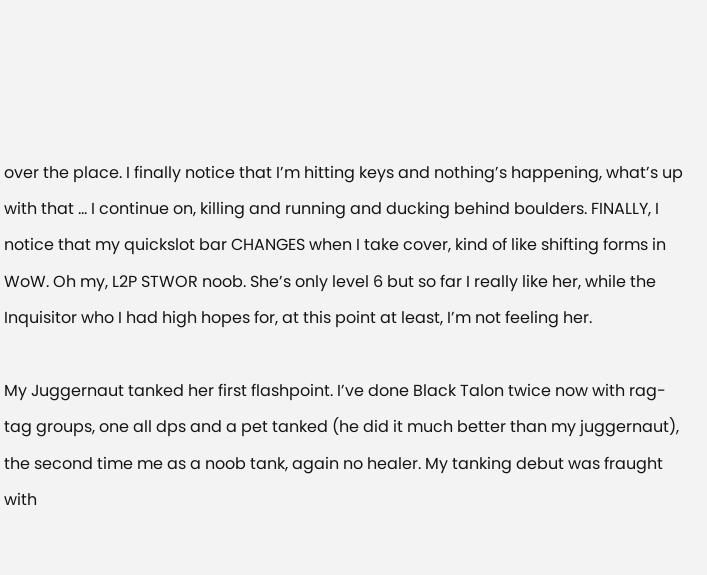over the place. I finally notice that I’m hitting keys and nothing’s happening, what’s up with that … I continue on, killing and running and ducking behind boulders. FINALLY, I notice that my quickslot bar CHANGES when I take cover, kind of like shifting forms in WoW. Oh my, L2P STWOR noob. She’s only level 6 but so far I really like her, while the Inquisitor who I had high hopes for, at this point at least, I’m not feeling her.

My Juggernaut tanked her first flashpoint. I’ve done Black Talon twice now with rag-tag groups, one all dps and a pet tanked (he did it much better than my juggernaut), the second time me as a noob tank, again no healer. My tanking debut was fraught with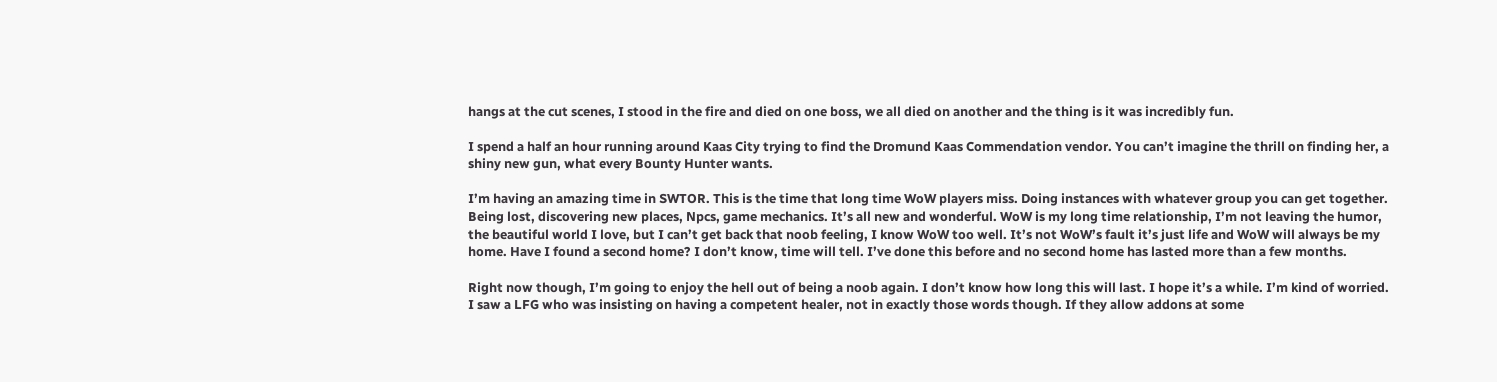hangs at the cut scenes, I stood in the fire and died on one boss, we all died on another and the thing is it was incredibly fun.

I spend a half an hour running around Kaas City trying to find the Dromund Kaas Commendation vendor. You can’t imagine the thrill on finding her, a shiny new gun, what every Bounty Hunter wants.

I’m having an amazing time in SWTOR. This is the time that long time WoW players miss. Doing instances with whatever group you can get together. Being lost, discovering new places, Npcs, game mechanics. It’s all new and wonderful. WoW is my long time relationship, I’m not leaving the humor, the beautiful world I love, but I can’t get back that noob feeling, I know WoW too well. It’s not WoW’s fault it’s just life and WoW will always be my home. Have I found a second home? I don’t know, time will tell. I’ve done this before and no second home has lasted more than a few months.

Right now though, I’m going to enjoy the hell out of being a noob again. I don’t know how long this will last. I hope it’s a while. I’m kind of worried. I saw a LFG who was insisting on having a competent healer, not in exactly those words though. If they allow addons at some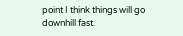point I think things will go downhill fast.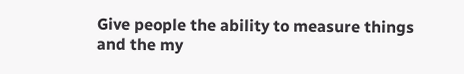Give people the ability to measure things and the my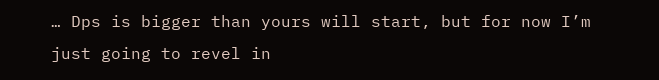… Dps is bigger than yours will start, but for now I’m just going to revel in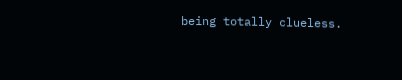being totally clueless.